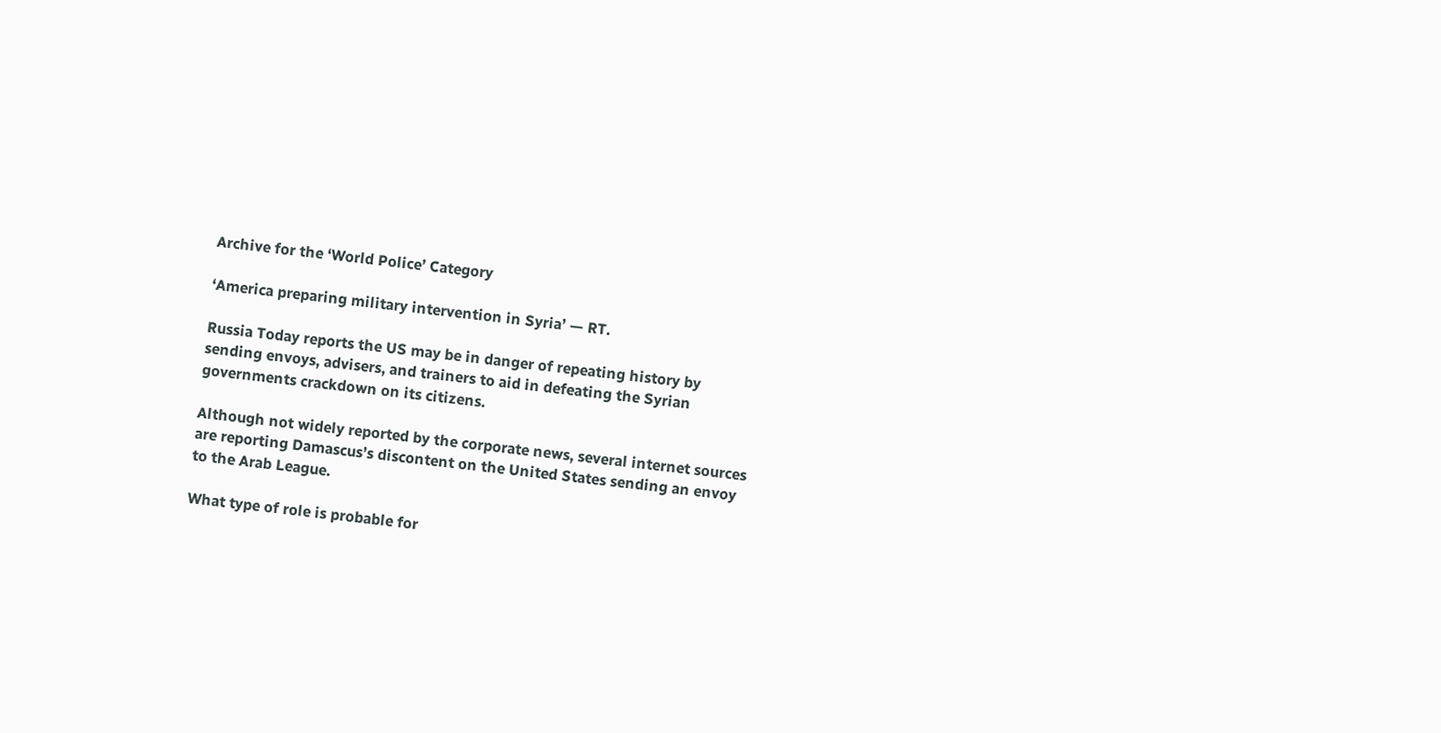Archive for the ‘World Police’ Category

‘America preparing military intervention in Syria’ — RT.

Russia Today reports the US may be in danger of repeating history by sending envoys, advisers, and trainers to aid in defeating the Syrian governments crackdown on its citizens.

Although not widely reported by the corporate news, several internet sources are reporting Damascus’s discontent on the United States sending an envoy to the Arab League.

What type of role is probable for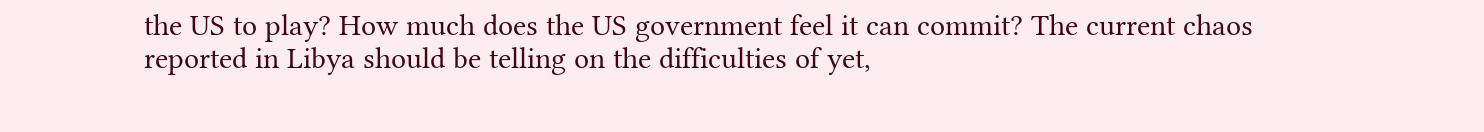the US to play? How much does the US government feel it can commit? The current chaos reported in Libya should be telling on the difficulties of yet,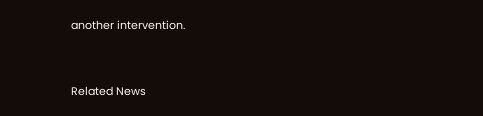another intervention.


Related News